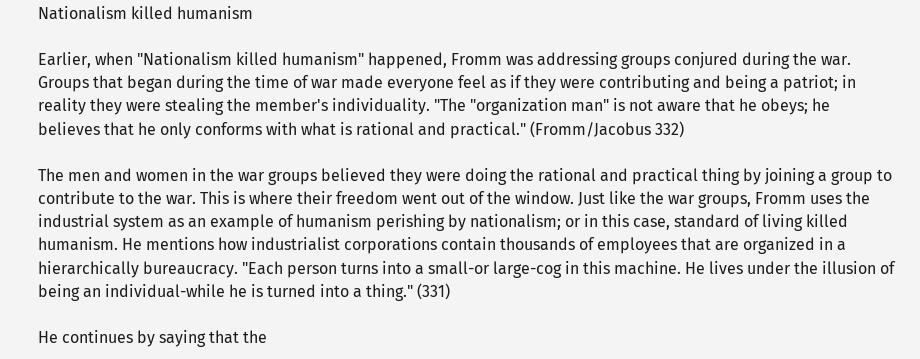Nationalism killed humanism

Earlier, when "Nationalism killed humanism" happened, Fromm was addressing groups conjured during the war. Groups that began during the time of war made everyone feel as if they were contributing and being a patriot; in reality they were stealing the member's individuality. "The "organization man" is not aware that he obeys; he believes that he only conforms with what is rational and practical." (Fromm/Jacobus 332)

The men and women in the war groups believed they were doing the rational and practical thing by joining a group to contribute to the war. This is where their freedom went out of the window. Just like the war groups, Fromm uses the industrial system as an example of humanism perishing by nationalism; or in this case, standard of living killed humanism. He mentions how industrialist corporations contain thousands of employees that are organized in a hierarchically bureaucracy. "Each person turns into a small-or large-cog in this machine. He lives under the illusion of being an individual-while he is turned into a thing." (331)

He continues by saying that the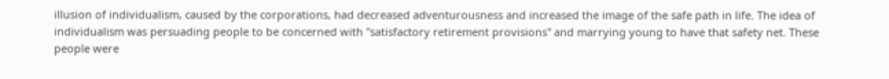illusion of individualism, caused by the corporations, had decreased adventurousness and increased the image of the safe path in life. The idea of individualism was persuading people to be concerned with "satisfactory retirement provisions" and marrying young to have that safety net. These people were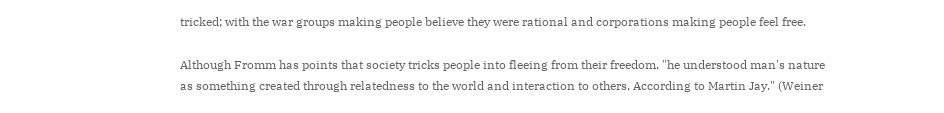tricked; with the war groups making people believe they were rational and corporations making people feel free.

Although Fromm has points that society tricks people into fleeing from their freedom, "he understood man's nature as something created through relatedness to the world and interaction to others, According to Martin Jay." (Weiner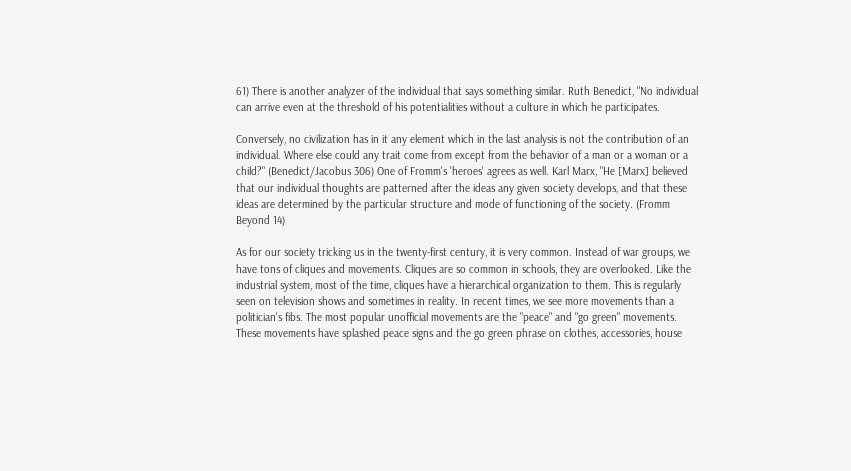61) There is another analyzer of the individual that says something similar. Ruth Benedict, "No individual can arrive even at the threshold of his potentialities without a culture in which he participates.

Conversely, no civilization has in it any element which in the last analysis is not the contribution of an individual. Where else could any trait come from except from the behavior of a man or a woman or a child?" (Benedict/Jacobus 306) One of Fromm's 'heroes' agrees as well. Karl Marx, "He [Marx] believed that our individual thoughts are patterned after the ideas any given society develops, and that these ideas are determined by the particular structure and mode of functioning of the society. (Fromm Beyond 14)

As for our society tricking us in the twenty-first century, it is very common. Instead of war groups, we have tons of cliques and movements. Cliques are so common in schools, they are overlooked. Like the industrial system, most of the time, cliques have a hierarchical organization to them. This is regularly seen on television shows and sometimes in reality. In recent times, we see more movements than a politician's fibs. The most popular unofficial movements are the "peace" and "go green" movements. These movements have splashed peace signs and the go green phrase on clothes, accessories, house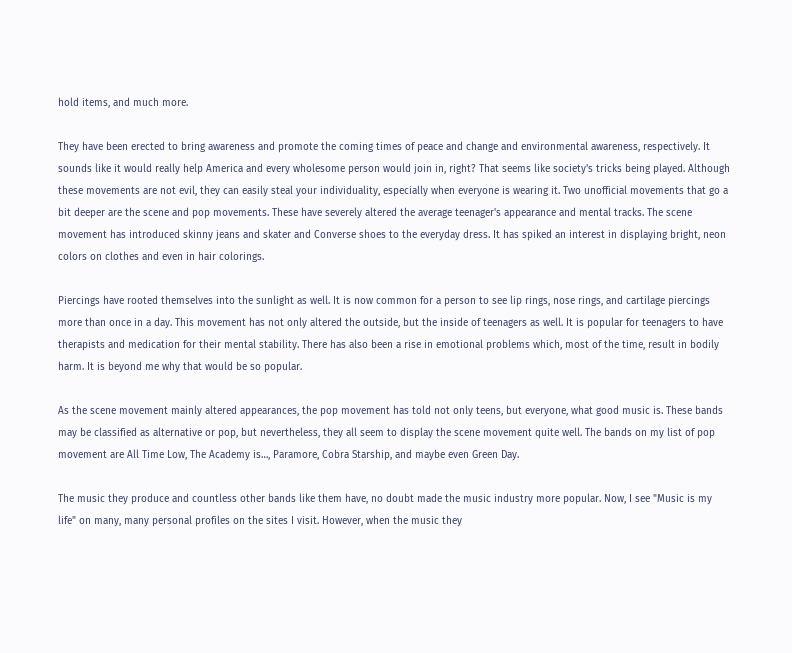hold items, and much more.

They have been erected to bring awareness and promote the coming times of peace and change and environmental awareness, respectively. It sounds like it would really help America and every wholesome person would join in, right? That seems like society's tricks being played. Although these movements are not evil, they can easily steal your individuality, especially when everyone is wearing it. Two unofficial movements that go a bit deeper are the scene and pop movements. These have severely altered the average teenager's appearance and mental tracks. The scene movement has introduced skinny jeans and skater and Converse shoes to the everyday dress. It has spiked an interest in displaying bright, neon colors on clothes and even in hair colorings.

Piercings have rooted themselves into the sunlight as well. It is now common for a person to see lip rings, nose rings, and cartilage piercings more than once in a day. This movement has not only altered the outside, but the inside of teenagers as well. It is popular for teenagers to have therapists and medication for their mental stability. There has also been a rise in emotional problems which, most of the time, result in bodily harm. It is beyond me why that would be so popular.

As the scene movement mainly altered appearances, the pop movement has told not only teens, but everyone, what good music is. These bands may be classified as alternative or pop, but nevertheless, they all seem to display the scene movement quite well. The bands on my list of pop movement are All Time Low, The Academy is…, Paramore, Cobra Starship, and maybe even Green Day.

The music they produce and countless other bands like them have, no doubt made the music industry more popular. Now, I see "Music is my life" on many, many personal profiles on the sites I visit. However, when the music they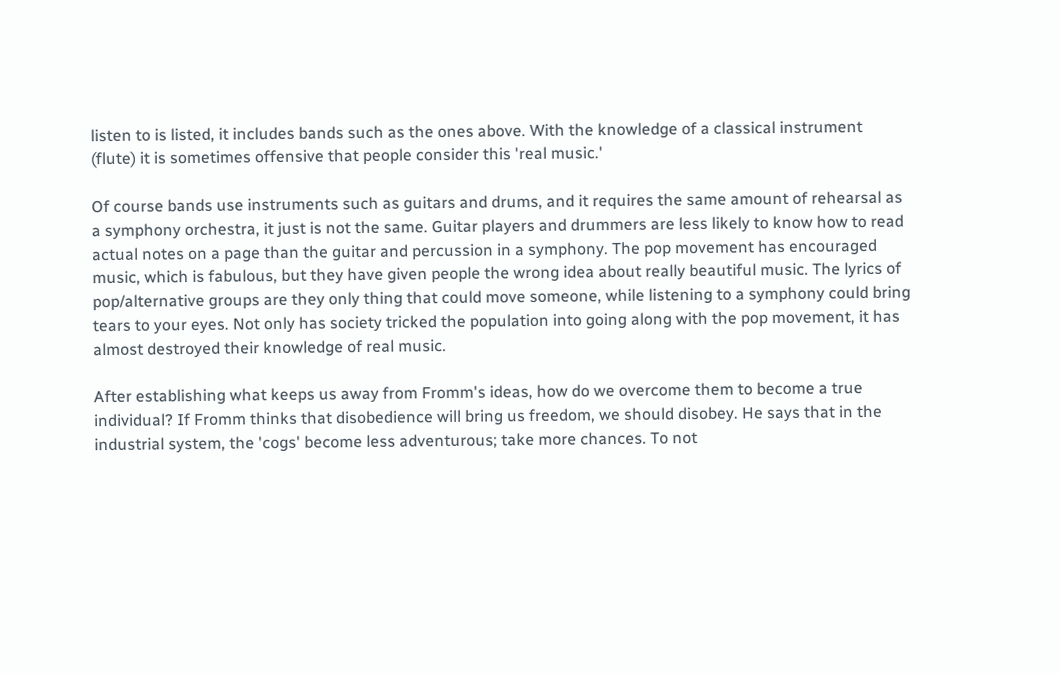listen to is listed, it includes bands such as the ones above. With the knowledge of a classical instrument (flute) it is sometimes offensive that people consider this 'real music.'

Of course bands use instruments such as guitars and drums, and it requires the same amount of rehearsal as a symphony orchestra, it just is not the same. Guitar players and drummers are less likely to know how to read actual notes on a page than the guitar and percussion in a symphony. The pop movement has encouraged music, which is fabulous, but they have given people the wrong idea about really beautiful music. The lyrics of pop/alternative groups are they only thing that could move someone, while listening to a symphony could bring tears to your eyes. Not only has society tricked the population into going along with the pop movement, it has almost destroyed their knowledge of real music.

After establishing what keeps us away from Fromm's ideas, how do we overcome them to become a true individual? If Fromm thinks that disobedience will bring us freedom, we should disobey. He says that in the industrial system, the 'cogs' become less adventurous; take more chances. To not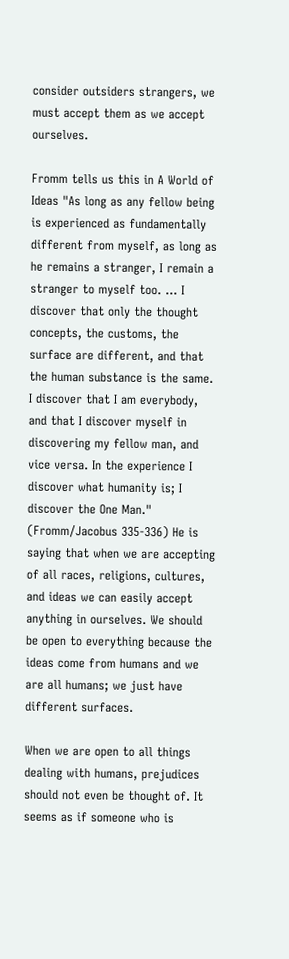consider outsiders strangers, we must accept them as we accept ourselves.

Fromm tells us this in A World of Ideas "As long as any fellow being is experienced as fundamentally different from myself, as long as he remains a stranger, I remain a stranger to myself too. … I discover that only the thought concepts, the customs, the surface are different, and that the human substance is the same. I discover that I am everybody, and that I discover myself in discovering my fellow man, and vice versa. In the experience I discover what humanity is; I discover the One Man." (Fromm/Jacobus 335-336) He is saying that when we are accepting of all races, religions, cultures, and ideas we can easily accept anything in ourselves. We should be open to everything because the ideas come from humans and we are all humans; we just have different surfaces.

When we are open to all things dealing with humans, prejudices should not even be thought of. It seems as if someone who is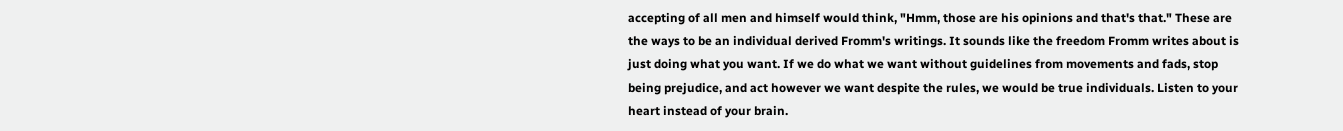accepting of all men and himself would think, "Hmm, those are his opinions and that's that." These are the ways to be an individual derived Fromm's writings. It sounds like the freedom Fromm writes about is just doing what you want. If we do what we want without guidelines from movements and fads, stop being prejudice, and act however we want despite the rules, we would be true individuals. Listen to your heart instead of your brain.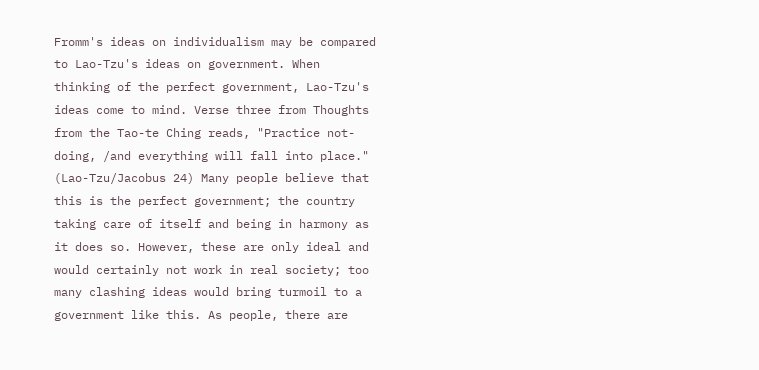Fromm's ideas on individualism may be compared to Lao-Tzu's ideas on government. When thinking of the perfect government, Lao-Tzu's ideas come to mind. Verse three from Thoughts from the Tao-te Ching reads, "Practice not-doing, /and everything will fall into place." (Lao-Tzu/Jacobus 24) Many people believe that this is the perfect government; the country taking care of itself and being in harmony as it does so. However, these are only ideal and would certainly not work in real society; too many clashing ideas would bring turmoil to a government like this. As people, there are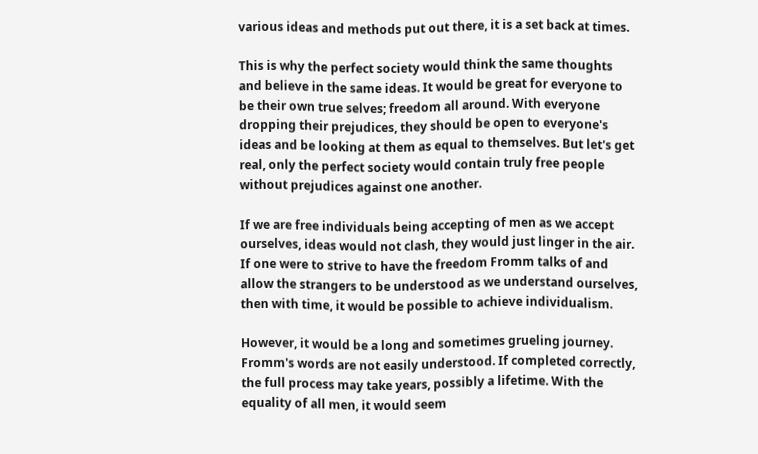various ideas and methods put out there, it is a set back at times.

This is why the perfect society would think the same thoughts and believe in the same ideas. It would be great for everyone to be their own true selves; freedom all around. With everyone dropping their prejudices, they should be open to everyone's ideas and be looking at them as equal to themselves. But let's get real, only the perfect society would contain truly free people without prejudices against one another.

If we are free individuals being accepting of men as we accept ourselves, ideas would not clash, they would just linger in the air. If one were to strive to have the freedom Fromm talks of and allow the strangers to be understood as we understand ourselves, then with time, it would be possible to achieve individualism.

However, it would be a long and sometimes grueling journey. Fromm's words are not easily understood. If completed correctly, the full process may take years, possibly a lifetime. With the equality of all men, it would seem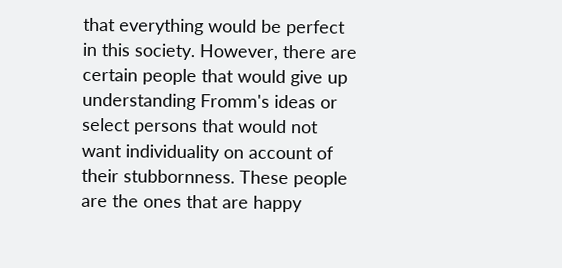that everything would be perfect in this society. However, there are certain people that would give up understanding Fromm's ideas or select persons that would not want individuality on account of their stubbornness. These people are the ones that are happy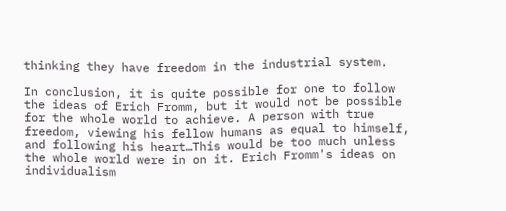thinking they have freedom in the industrial system.

In conclusion, it is quite possible for one to follow the ideas of Erich Fromm, but it would not be possible for the whole world to achieve. A person with true freedom, viewing his fellow humans as equal to himself, and following his heart…This would be too much unless the whole world were in on it. Erich Fromm's ideas on individualism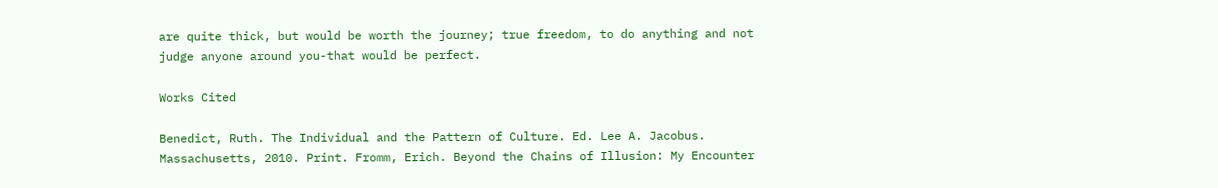are quite thick, but would be worth the journey; true freedom, to do anything and not judge anyone around you-that would be perfect.

Works Cited

Benedict, Ruth. The Individual and the Pattern of Culture. Ed. Lee A. Jacobus. Massachusetts, 2010. Print. Fromm, Erich. Beyond the Chains of Illusion: My Encounter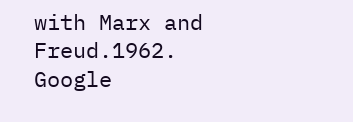with Marx and Freud.1962. Google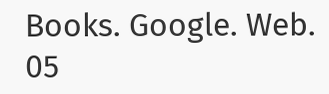Books. Google. Web. 05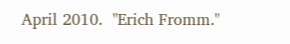April 2010.  "Erich Fromm."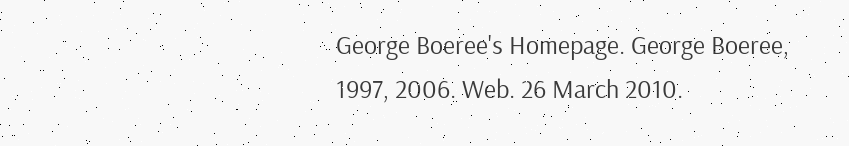George Boeree's Homepage. George Boeree, 1997, 2006. Web. 26 March 2010.